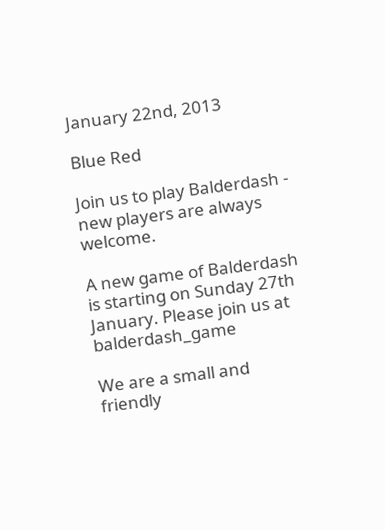January 22nd, 2013

Blue Red

Join us to play Balderdash - new players are always welcome.

A new game of Balderdash is starting on Sunday 27th January. Please join us at  balderdash_game

We are a small and friendly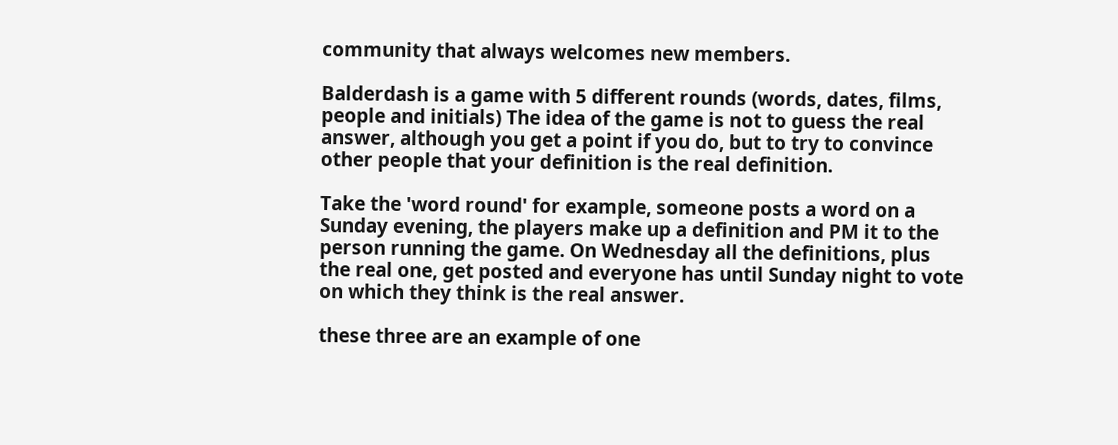community that always welcomes new members.

Balderdash is a game with 5 different rounds (words, dates, films, people and initials) The idea of the game is not to guess the real answer, although you get a point if you do, but to try to convince other people that your definition is the real definition.

Take the 'word round' for example, someone posts a word on a Sunday evening, the players make up a definition and PM it to the person running the game. On Wednesday all the definitions, plus the real one, get posted and everyone has until Sunday night to vote on which they think is the real answer.

these three are an example of one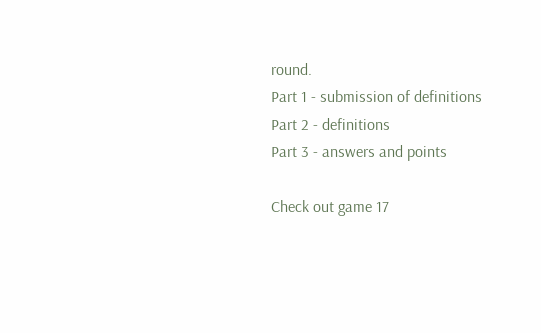round.
Part 1 - submission of definitions
Part 2 - definitions
Part 3 - answers and points

Check out game 17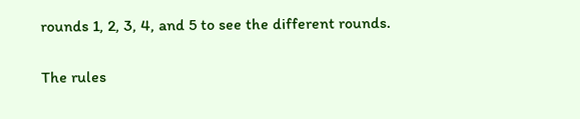rounds 1, 2, 3, 4, and 5 to see the different rounds.

The rules